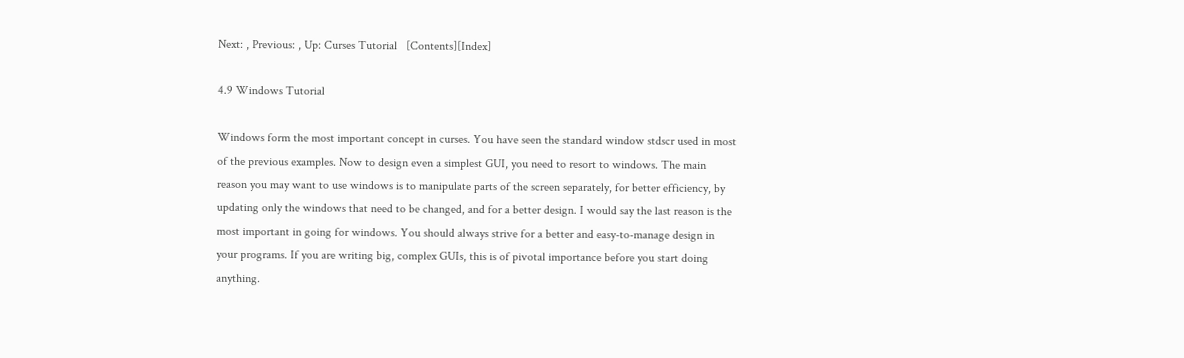Next: , Previous: , Up: Curses Tutorial   [Contents][Index]

4.9 Windows Tutorial

Windows form the most important concept in curses. You have seen the standard window stdscr used in most of the previous examples. Now to design even a simplest GUI, you need to resort to windows. The main reason you may want to use windows is to manipulate parts of the screen separately, for better efficiency, by updating only the windows that need to be changed, and for a better design. I would say the last reason is the most important in going for windows. You should always strive for a better and easy-to-manage design in your programs. If you are writing big, complex GUIs, this is of pivotal importance before you start doing anything.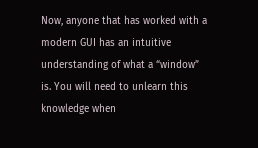Now, anyone that has worked with a modern GUI has an intuitive understanding of what a “window” is. You will need to unlearn this knowledge when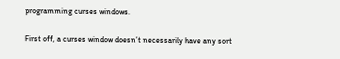programming curses windows.

First off, a curses window doesn’t necessarily have any sort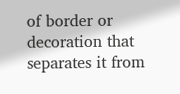of border or decoration that separates it from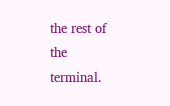the rest of the terminal.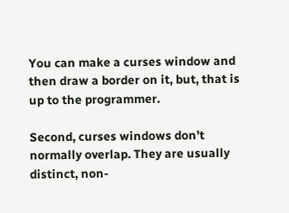You can make a curses window and then draw a border on it, but, that is up to the programmer.

Second, curses windows don’t normally overlap. They are usually distinct, non-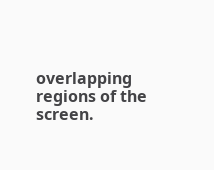overlapping regions of the screen.